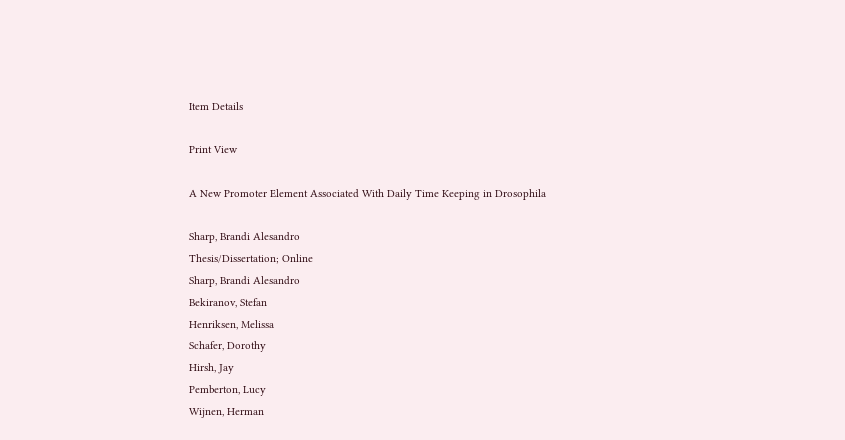Item Details

Print View

A New Promoter Element Associated With Daily Time Keeping in Drosophila

Sharp, Brandi Alesandro
Thesis/Dissertation; Online
Sharp, Brandi Alesandro
Bekiranov, Stefan
Henriksen, Melissa
Schafer, Dorothy
Hirsh, Jay
Pemberton, Lucy
Wijnen, Herman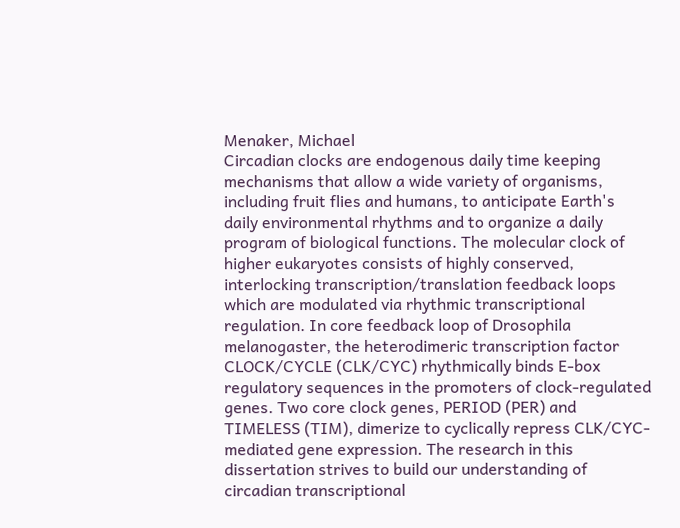Menaker, Michael
Circadian clocks are endogenous daily time keeping mechanisms that allow a wide variety of organisms, including fruit flies and humans, to anticipate Earth's daily environmental rhythms and to organize a daily program of biological functions. The molecular clock of higher eukaryotes consists of highly conserved, interlocking transcription/translation feedback loops which are modulated via rhythmic transcriptional regulation. In core feedback loop of Drosophila melanogaster, the heterodimeric transcription factor CLOCK/CYCLE (CLK/CYC) rhythmically binds E-box regulatory sequences in the promoters of clock-regulated genes. Two core clock genes, PERIOD (PER) and TIMELESS (TIM), dimerize to cyclically repress CLK/CYC-mediated gene expression. The research in this dissertation strives to build our understanding of circadian transcriptional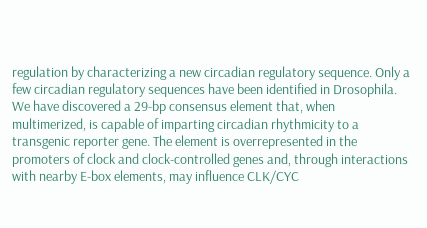regulation by characterizing a new circadian regulatory sequence. Only a few circadian regulatory sequences have been identified in Drosophila. We have discovered a 29-bp consensus element that, when multimerized, is capable of imparting circadian rhythmicity to a transgenic reporter gene. The element is overrepresented in the promoters of clock and clock-controlled genes and, through interactions with nearby E-box elements, may influence CLK/CYC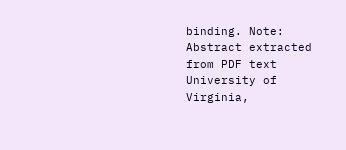binding. Note: Abstract extracted from PDF text
University of Virginia,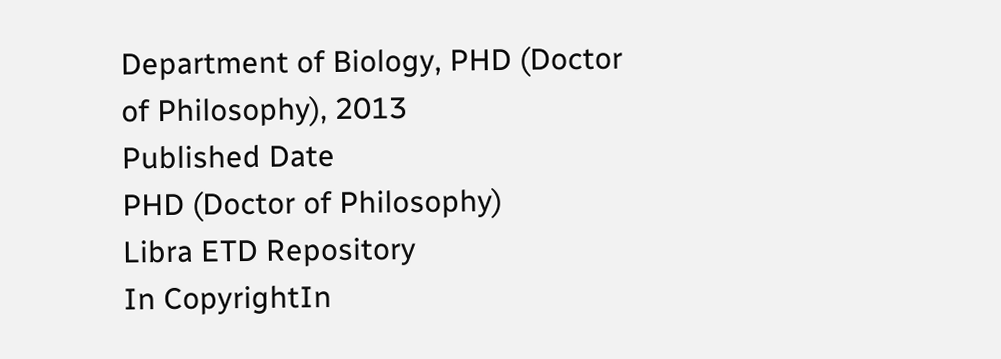Department of Biology, PHD (Doctor of Philosophy), 2013
Published Date
PHD (Doctor of Philosophy)
Libra ETD Repository
In CopyrightIn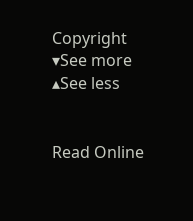Copyright
▾See more
▴See less


Read Online